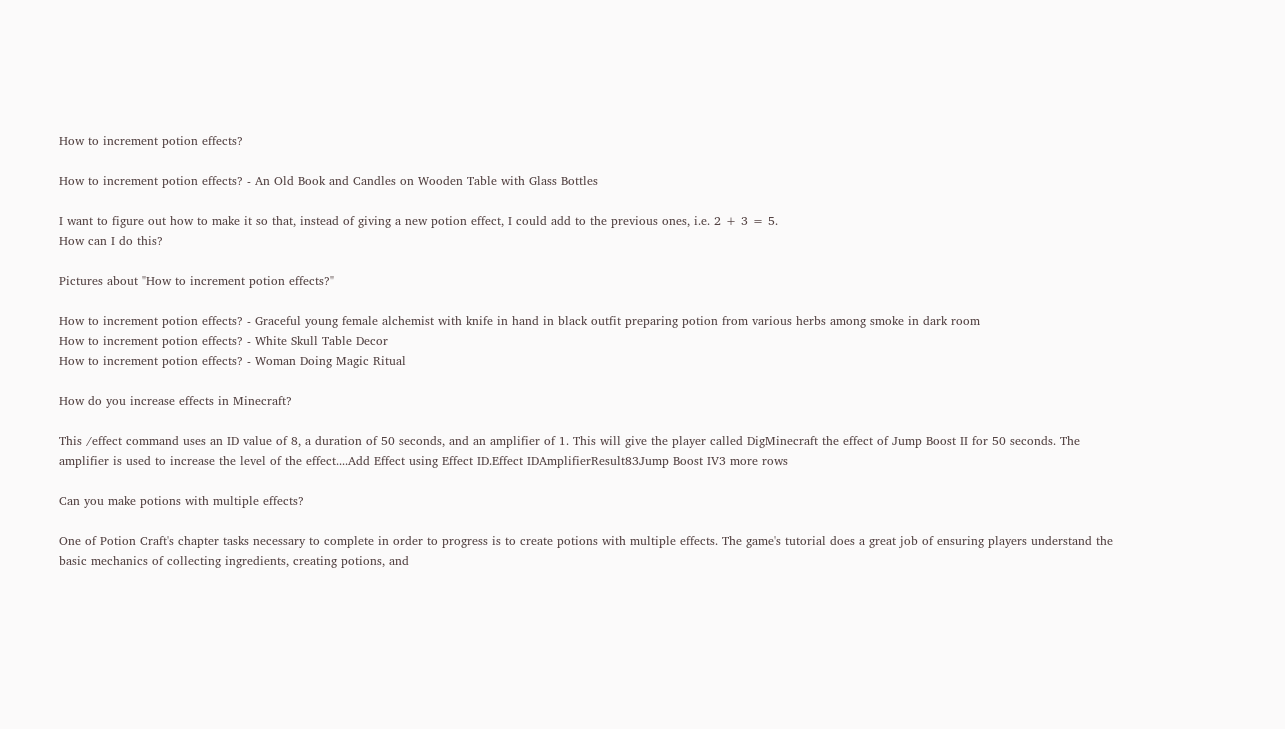How to increment potion effects?

How to increment potion effects? - An Old Book and Candles on Wooden Table with Glass Bottles

I want to figure out how to make it so that, instead of giving a new potion effect, I could add to the previous ones, i.e. 2 + 3 = 5.
How can I do this?

Pictures about "How to increment potion effects?"

How to increment potion effects? - Graceful young female alchemist with knife in hand in black outfit preparing potion from various herbs among smoke in dark room
How to increment potion effects? - White Skull Table Decor
How to increment potion effects? - Woman Doing Magic Ritual

How do you increase effects in Minecraft?

This /effect command uses an ID value of 8, a duration of 50 seconds, and an amplifier of 1. This will give the player called DigMinecraft the effect of Jump Boost II for 50 seconds. The amplifier is used to increase the level of the effect....Add Effect using Effect ID.Effect IDAmplifierResult83Jump Boost IV3 more rows

Can you make potions with multiple effects?

One of Potion Craft's chapter tasks necessary to complete in order to progress is to create potions with multiple effects. The game's tutorial does a great job of ensuring players understand the basic mechanics of collecting ingredients, creating potions, and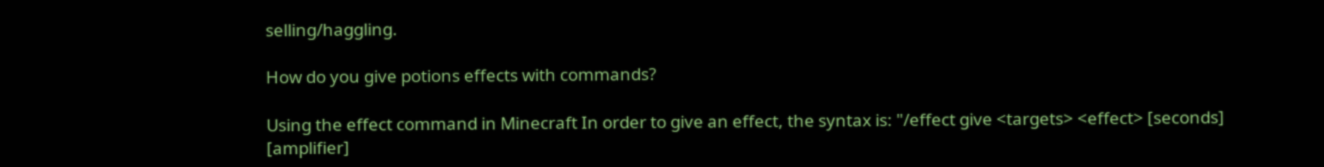selling/haggling.

How do you give potions effects with commands?

Using the effect command in Minecraft In order to give an effect, the syntax is: "/effect give <targets> <effect> [seconds] [amplifier]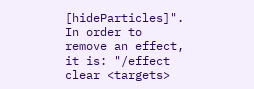[hideParticles]". In order to remove an effect, it is: "/effect clear <targets>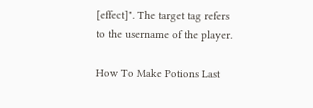[effect]". The target tag refers to the username of the player.

How To Make Potions Last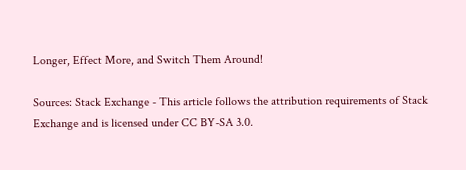Longer, Effect More, and Switch Them Around!

Sources: Stack Exchange - This article follows the attribution requirements of Stack Exchange and is licensed under CC BY-SA 3.0.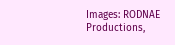Images: RODNAE Productions,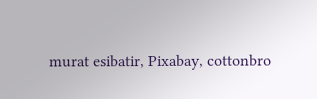murat esibatir, Pixabay, cottonbro